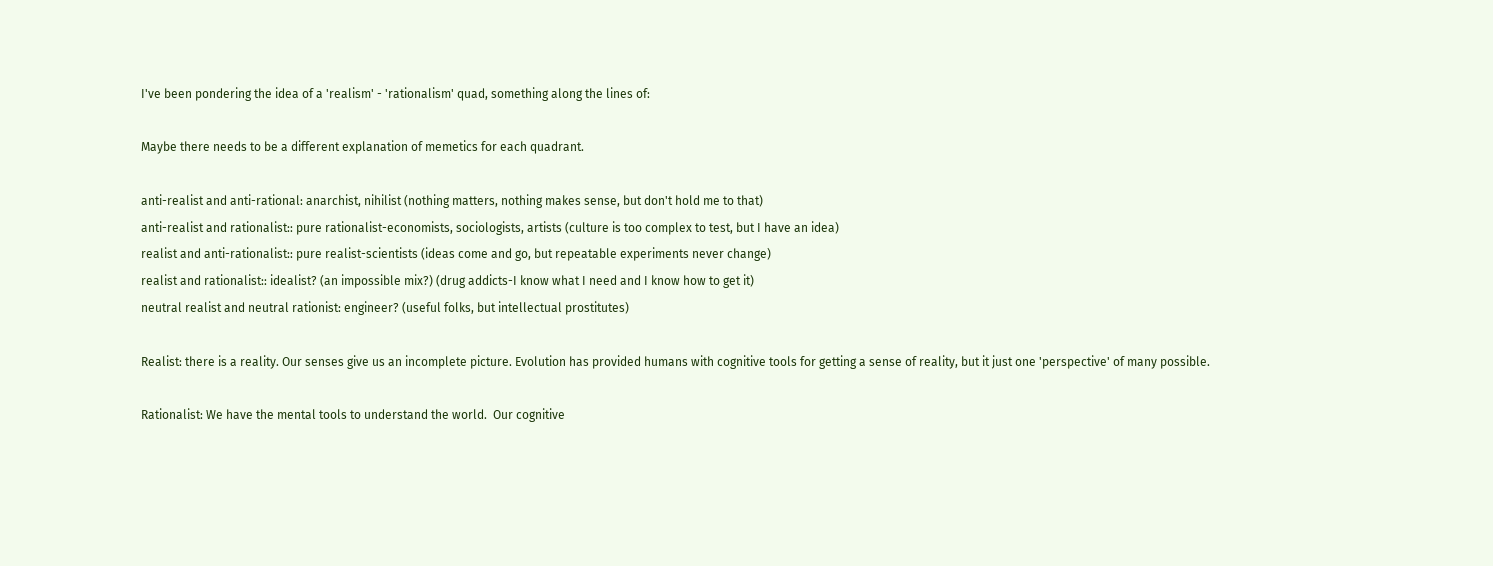I've been pondering the idea of a 'realism' - 'rationalism' quad, something along the lines of:

Maybe there needs to be a different explanation of memetics for each quadrant.

anti-realist and anti-rational: anarchist, nihilist (nothing matters, nothing makes sense, but don't hold me to that)
anti-realist and rationalist:: pure rationalist-economists, sociologists, artists (culture is too complex to test, but I have an idea)
realist and anti-rationalist:: pure realist-scientists (ideas come and go, but repeatable experiments never change)
realist and rationalist:: idealist? (an impossible mix?) (drug addicts-I know what I need and I know how to get it)
neutral realist and neutral rationist: engineer? (useful folks, but intellectual prostitutes)

Realist: there is a reality. Our senses give us an incomplete picture. Evolution has provided humans with cognitive tools for getting a sense of reality, but it just one 'perspective' of many possible.

Rationalist: We have the mental tools to understand the world.  Our cognitive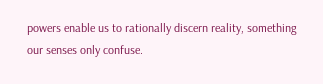powers enable us to rationally discern reality, something our senses only confuse.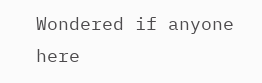Wondered if anyone here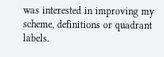was interested in improving my scheme, definitions or quadrant labels.